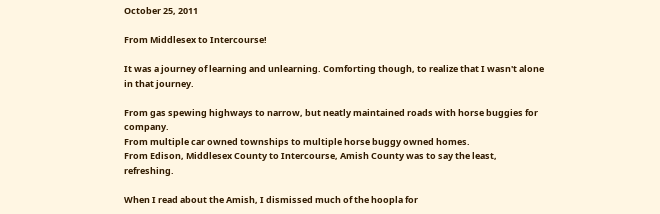October 25, 2011

From Middlesex to Intercourse!

It was a journey of learning and unlearning. Comforting though, to realize that I wasn't alone in that journey.

From gas spewing highways to narrow, but neatly maintained roads with horse buggies for company.
From multiple car owned townships to multiple horse buggy owned homes.
From Edison, Middlesex County to Intercourse, Amish County was to say the least, refreshing.

When I read about the Amish, I dismissed much of the hoopla for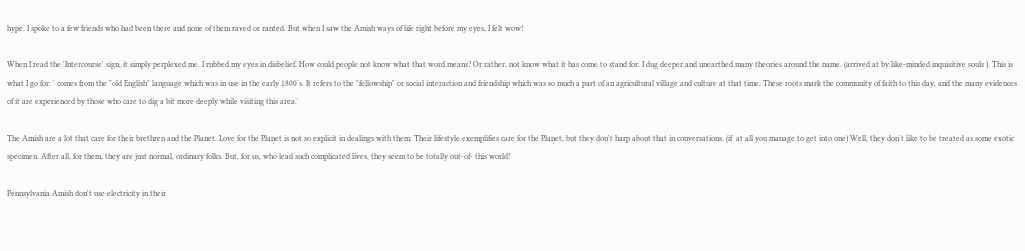hype. I spoke to a few friends who had been there and none of them raved or ranted. But when I saw the Amish ways of life right before my eyes, I felt wow!

When I read the 'Intercourse' sign, it simply perplexed me. I rubbed my eyes in disbelief. How could people not know what that word means? Or rather, not know what it has come to stand for. I dug deeper and unearthed many theories around the name. (arrived at by like-minded inquisitive souls ). This is what I go for: ' comes from the "old English" language which was in use in the early 1800's. It refers to the "fellowship" or social interaction and friendship which was so much a part of an agricultural village and culture at that time. These roots mark the community of faith to this day, and the many evidences of it are experienced by those who care to dig a bit more deeply while visiting this area.'

The Amish are a lot that care for their brethren and the Planet. Love for the Planet is not so explicit in dealings with them. Their lifestyle exemplifies care for the Planet, but they don't harp about that in conversations. (if  at all you manage to get into one) Well, they don't like to be treated as some exotic specimen. After all, for them, they are just normal, ordinary folks. But, for us, who lead such complicated lives, they seem to be totally out-of- this world!

Pennsylvania Amish don't use electricity in their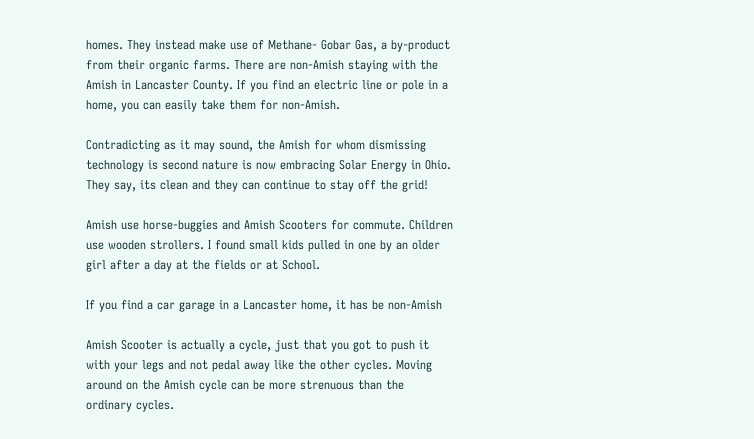homes. They instead make use of Methane- Gobar Gas, a by-product from their organic farms. There are non-Amish staying with the Amish in Lancaster County. If you find an electric line or pole in a home, you can easily take them for non-Amish.

Contradicting as it may sound, the Amish for whom dismissing technology is second nature is now embracing Solar Energy in Ohio. They say, its clean and they can continue to stay off the grid!

Amish use horse-buggies and Amish Scooters for commute. Children use wooden strollers. I found small kids pulled in one by an older girl after a day at the fields or at School.

If you find a car garage in a Lancaster home, it has be non-Amish

Amish Scooter is actually a cycle, just that you got to push it with your legs and not pedal away like the other cycles. Moving around on the Amish cycle can be more strenuous than the ordinary cycles.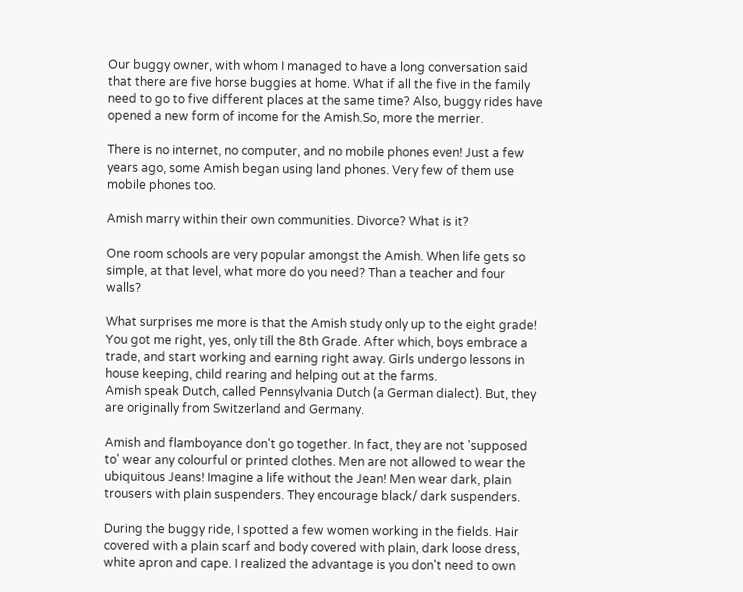Our buggy owner, with whom I managed to have a long conversation said that there are five horse buggies at home. What if all the five in the family need to go to five different places at the same time? Also, buggy rides have opened a new form of income for the Amish.So, more the merrier.

There is no internet, no computer, and no mobile phones even! Just a few years ago, some Amish began using land phones. Very few of them use mobile phones too.

Amish marry within their own communities. Divorce? What is it?

One room schools are very popular amongst the Amish. When life gets so simple, at that level, what more do you need? Than a teacher and four walls?

What surprises me more is that the Amish study only up to the eight grade! You got me right, yes, only till the 8th Grade. After which, boys embrace a trade, and start working and earning right away. Girls undergo lessons in house keeping, child rearing and helping out at the farms.
Amish speak Dutch, called Pennsylvania Dutch (a German dialect). But, they are originally from Switzerland and Germany.

Amish and flamboyance don't go together. In fact, they are not 'supposed to' wear any colourful or printed clothes. Men are not allowed to wear the ubiquitous Jeans! Imagine a life without the Jean! Men wear dark, plain trousers with plain suspenders. They encourage black/ dark suspenders.

During the buggy ride, I spotted a few women working in the fields. Hair covered with a plain scarf and body covered with plain, dark loose dress, white apron and cape. I realized the advantage is you don't need to own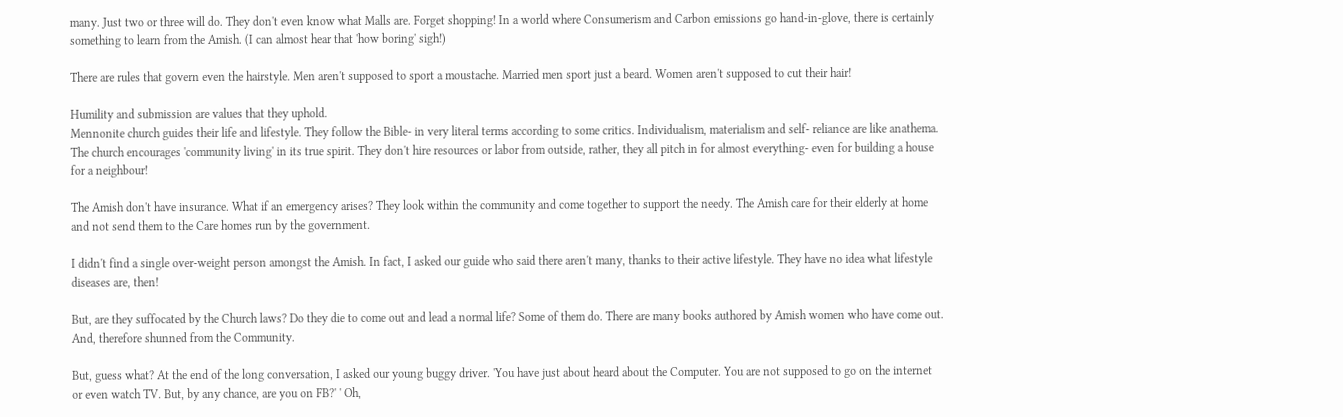many. Just two or three will do. They don't even know what Malls are. Forget shopping! In a world where Consumerism and Carbon emissions go hand-in-glove, there is certainly something to learn from the Amish. (I can almost hear that 'how boring' sigh!)

There are rules that govern even the hairstyle. Men aren't supposed to sport a moustache. Married men sport just a beard. Women aren't supposed to cut their hair!

Humility and submission are values that they uphold.
Mennonite church guides their life and lifestyle. They follow the Bible- in very literal terms according to some critics. Individualism, materialism and self- reliance are like anathema. The church encourages 'community living' in its true spirit. They don't hire resources or labor from outside, rather, they all pitch in for almost everything- even for building a house for a neighbour!

The Amish don't have insurance. What if an emergency arises? They look within the community and come together to support the needy. The Amish care for their elderly at home and not send them to the Care homes run by the government.

I didn't find a single over-weight person amongst the Amish. In fact, I asked our guide who said there aren't many, thanks to their active lifestyle. They have no idea what lifestyle diseases are, then!

But, are they suffocated by the Church laws? Do they die to come out and lead a normal life? Some of them do. There are many books authored by Amish women who have come out. And, therefore shunned from the Community.

But, guess what? At the end of the long conversation, I asked our young buggy driver. 'You have just about heard about the Computer. You are not supposed to go on the internet or even watch TV. But, by any chance, are you on FB?' ' Oh,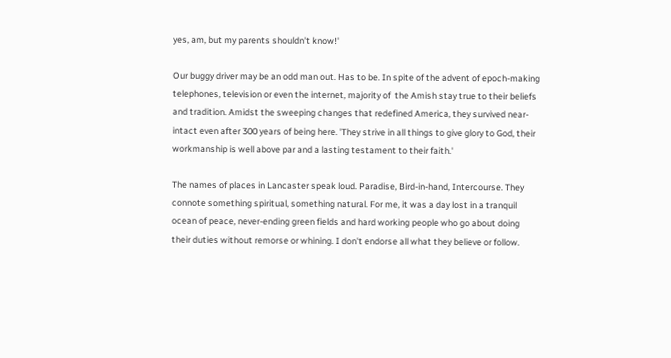yes, am, but my parents shouldn't know!'

Our buggy driver may be an odd man out. Has to be. In spite of the advent of epoch-making telephones, television or even the internet, majority of  the Amish stay true to their beliefs and tradition. Amidst the sweeping changes that redefined America, they survived near-intact even after 300 years of being here. 'They strive in all things to give glory to God, their workmanship is well above par and a lasting testament to their faith.'

The names of places in Lancaster speak loud. Paradise, Bird-in-hand, Intercourse. They connote something spiritual, something natural. For me, it was a day lost in a tranquil ocean of peace, never-ending green fields and hard working people who go about doing their duties without remorse or whining. I don't endorse all what they believe or follow.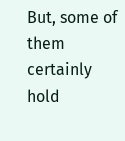But, some of them certainly hold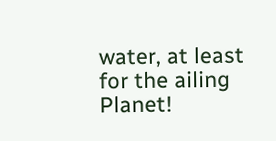water, at least for the ailing Planet!